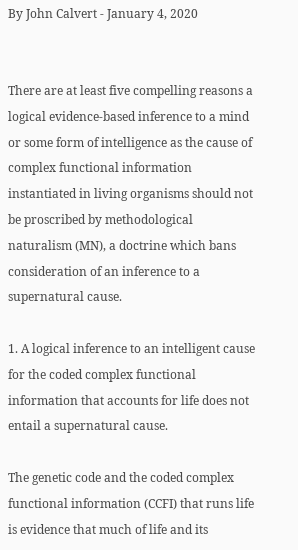By John Calvert - January 4, 2020


There are at least five compelling reasons a logical evidence-based inference to a mind or some form of intelligence as the cause of complex functional information instantiated in living organisms should not be proscribed by methodological naturalism (MN), a doctrine which bans consideration of an inference to a supernatural cause.

1. A logical inference to an intelligent cause for the coded complex functional information that accounts for life does not entail a supernatural cause.

The genetic code and the coded complex functional information (CCFI) that runs life is evidence that much of life and its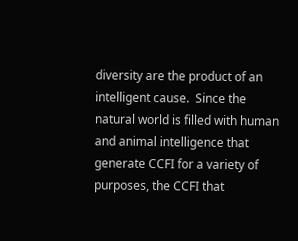diversity are the product of an intelligent cause.  Since the natural world is filled with human and animal intelligence that generate CCFI for a variety of purposes, the CCFI that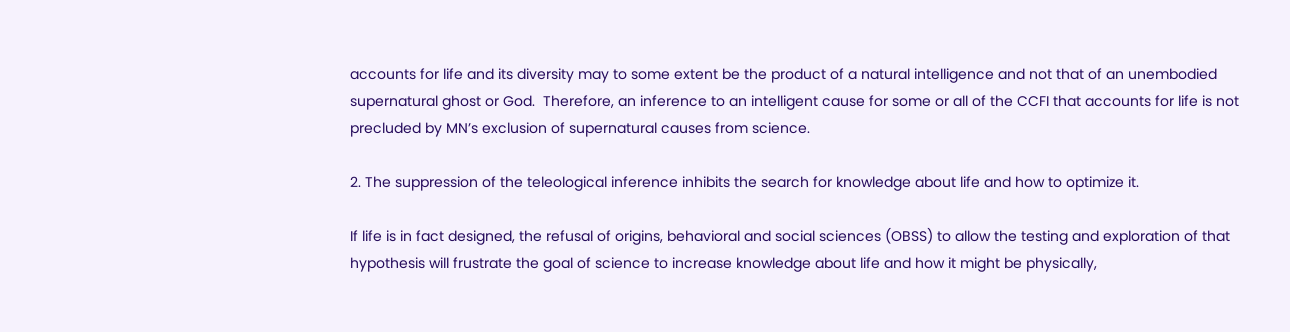accounts for life and its diversity may to some extent be the product of a natural intelligence and not that of an unembodied supernatural ghost or God.  Therefore, an inference to an intelligent cause for some or all of the CCFI that accounts for life is not precluded by MN’s exclusion of supernatural causes from science.

2. The suppression of the teleological inference inhibits the search for knowledge about life and how to optimize it.

If life is in fact designed, the refusal of origins, behavioral and social sciences (OBSS) to allow the testing and exploration of that hypothesis will frustrate the goal of science to increase knowledge about life and how it might be physically,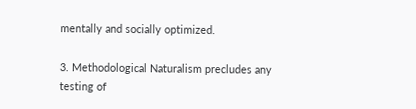mentally and socially optimized.

3. Methodological Naturalism precludes any testing of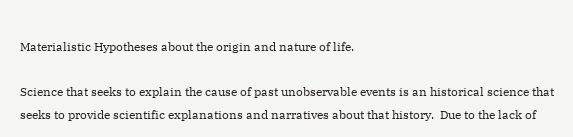Materialistic Hypotheses about the origin and nature of life.

Science that seeks to explain the cause of past unobservable events is an historical science that seeks to provide scientific explanations and narratives about that history.  Due to the lack of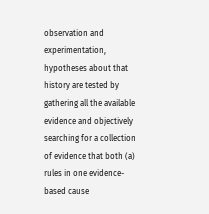observation and experimentation, hypotheses about that history are tested by gathering all the available evidence and objectively searching for a collection of evidence that both (a) rules in one evidence-based cause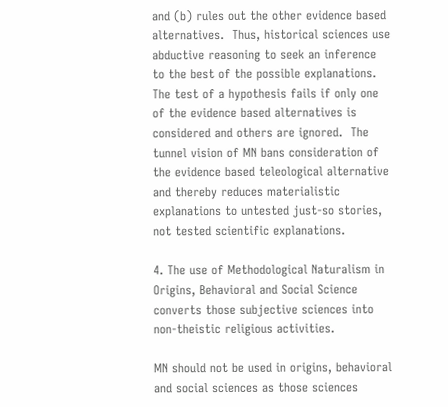and (b) rules out the other evidence based alternatives.  Thus, historical sciences use abductive reasoning to seek an inference to the best of the possible explanations.  The test of a hypothesis fails if only one of the evidence based alternatives is considered and others are ignored.  The tunnel vision of MN bans consideration of the evidence based teleological alternative and thereby reduces materialistic explanations to untested just-so stories, not tested scientific explanations.

4. The use of Methodological Naturalism in Origins, Behavioral and Social Science converts those subjective sciences into non-theistic religious activities.

MN should not be used in origins, behavioral and social sciences as those sciences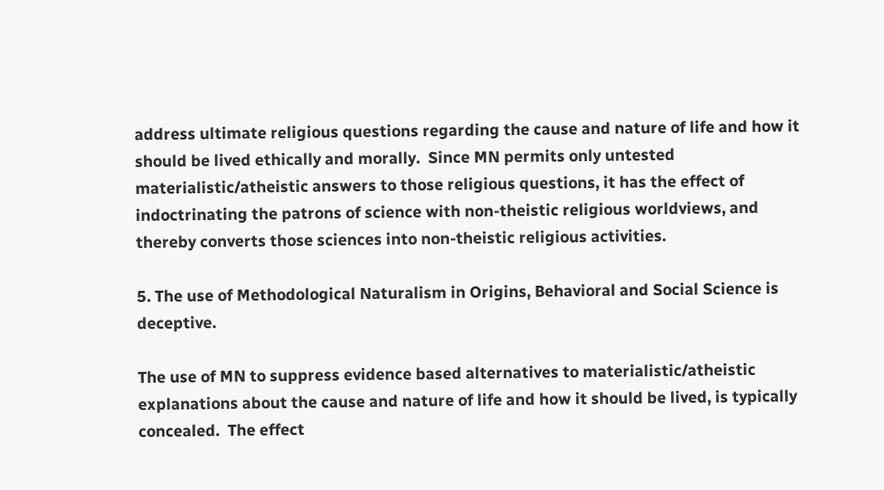address ultimate religious questions regarding the cause and nature of life and how it should be lived ethically and morally.  Since MN permits only untested materialistic/atheistic answers to those religious questions, it has the effect of indoctrinating the patrons of science with non-theistic religious worldviews, and thereby converts those sciences into non-theistic religious activities.

5. The use of Methodological Naturalism in Origins, Behavioral and Social Science is deceptive.

The use of MN to suppress evidence based alternatives to materialistic/atheistic explanations about the cause and nature of life and how it should be lived, is typically concealed.  The effect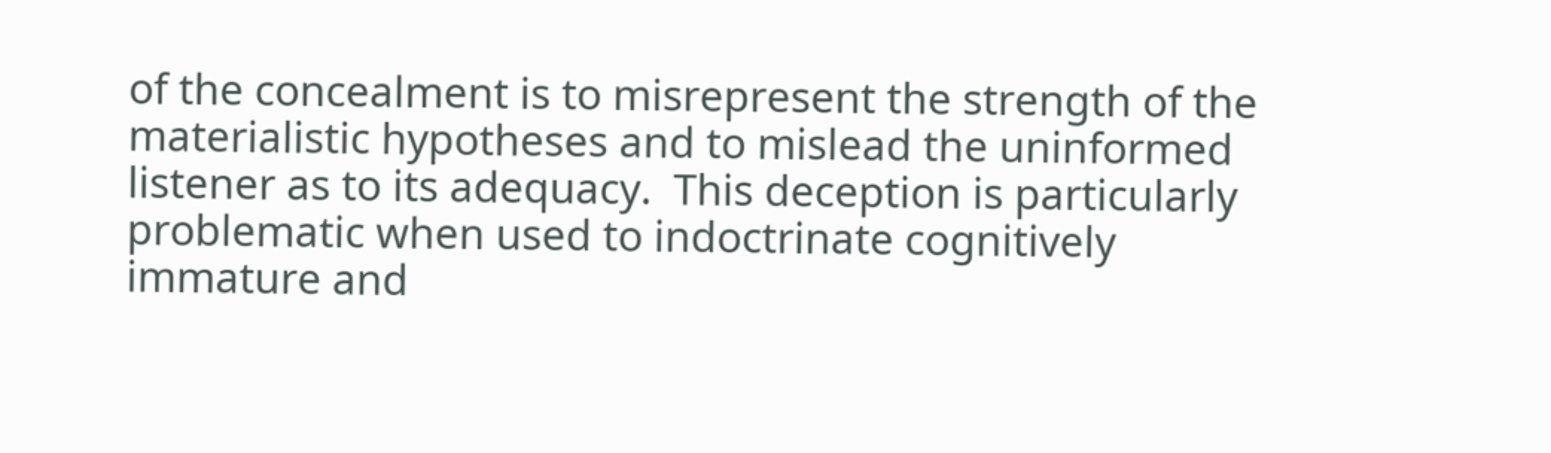of the concealment is to misrepresent the strength of the materialistic hypotheses and to mislead the uninformed listener as to its adequacy.  This deception is particularly problematic when used to indoctrinate cognitively immature and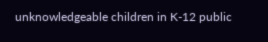unknowledgeable children in K-12 public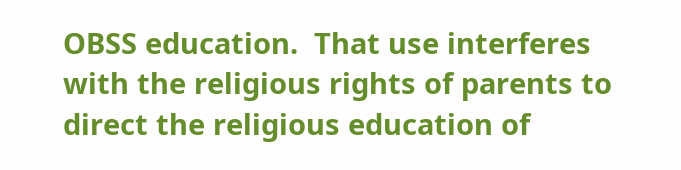OBSS education.  That use interferes with the religious rights of parents to direct the religious education of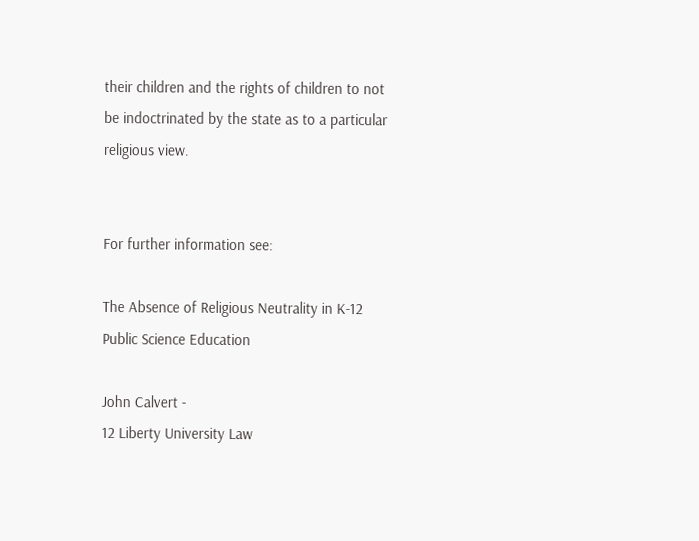their children and the rights of children to not be indoctrinated by the state as to a particular religious view.


For further information see:

The Absence of Religious Neutrality in K-12 Public Science Education

John Calvert -
12 Liberty University Law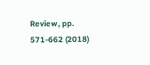Review, pp. 571-662 (2018)